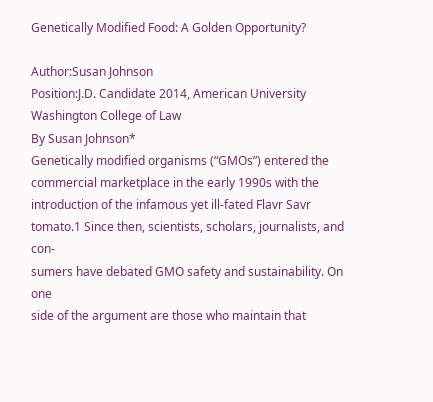Genetically Modified Food: A Golden Opportunity?

Author:Susan Johnson
Position:J.D. Candidate 2014, American University Washington College of Law
By Susan Johnson*
Genetically modified organisms (“GMOs”) entered the
commercial marketplace in the early 1990s with the
introduction of the infamous yet ill-fated Flavr Savr
tomato.1 Since then, scientists, scholars, journalists, and con-
sumers have debated GMO safety and sustainability. On one
side of the argument are those who maintain that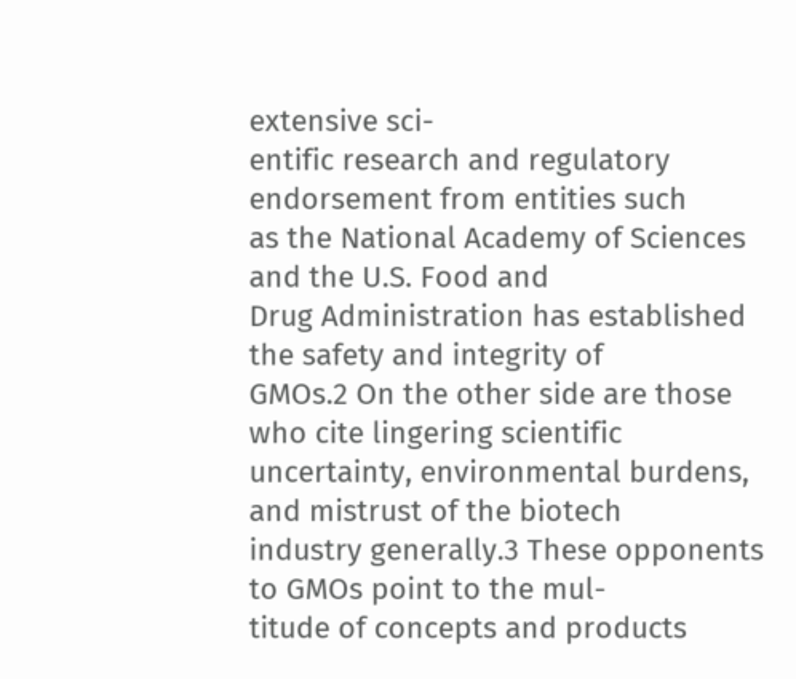extensive sci-
entific research and regulatory endorsement from entities such
as the National Academy of Sciences and the U.S. Food and
Drug Administration has established the safety and integrity of
GMOs.2 On the other side are those who cite lingering scientific
uncertainty, environmental burdens, and mistrust of the biotech
industry generally.3 These opponents to GMOs point to the mul-
titude of concepts and products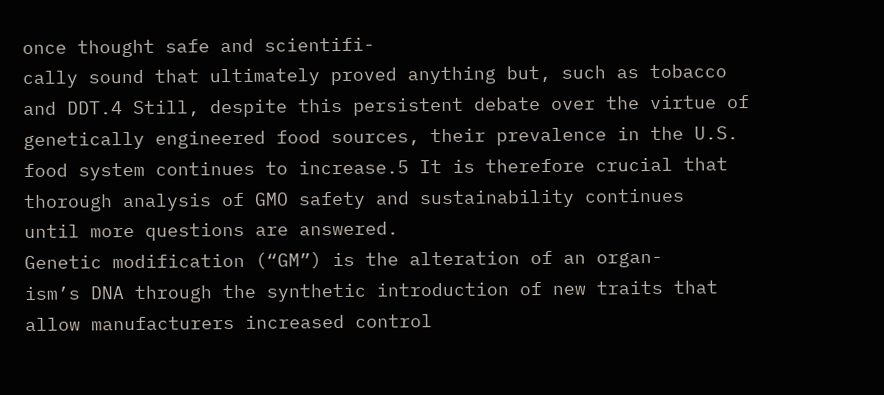once thought safe and scientifi-
cally sound that ultimately proved anything but, such as tobacco
and DDT.4 Still, despite this persistent debate over the virtue of
genetically engineered food sources, their prevalence in the U.S.
food system continues to increase.5 It is therefore crucial that
thorough analysis of GMO safety and sustainability continues
until more questions are answered.
Genetic modification (“GM”) is the alteration of an organ-
ism’s DNA through the synthetic introduction of new traits that
allow manufacturers increased control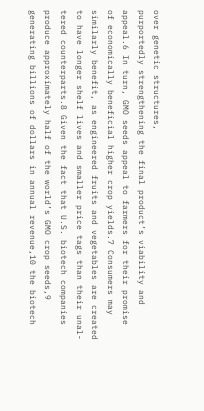over genetic structures,
purportedly strengthening the final product’s viability and
appeal.6 In turn, GMO seeds appeal to farmers for their promise
of economically beneficial higher crop yields.7 Consumers may
similarly benefit, as engineered fruits and vegetables are created
to have longer shelf lives and smaller price tags than their unal-
tered counterparts.8 Given the fact that U.S. biotech companies
produce approximately half of the world’s GMO crop seeds,9
generating billions of dollars in annual revenue,10 the biotech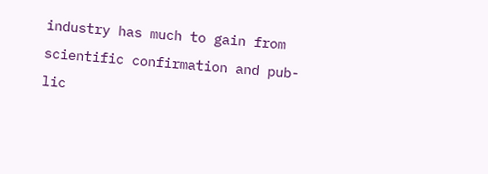industry has much to gain from scientific confirmation and pub-
lic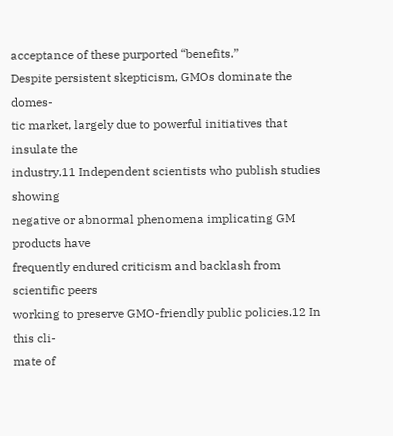acceptance of these purported “benefits.”
Despite persistent skepticism, GMOs dominate the domes-
tic market, largely due to powerful initiatives that insulate the
industry.11 Independent scientists who publish studies showing
negative or abnormal phenomena implicating GM products have
frequently endured criticism and backlash from scientific peers
working to preserve GMO-friendly public policies.12 In this cli-
mate of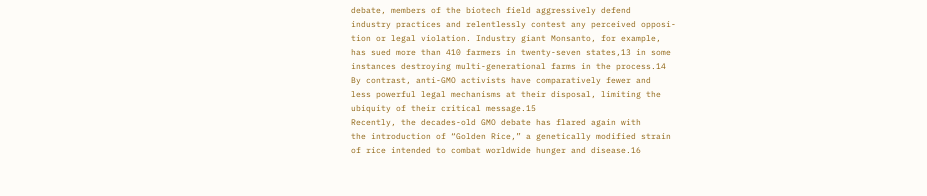debate, members of the biotech field aggressively defend
industry practices and relentlessly contest any perceived opposi-
tion or legal violation. Industry giant Monsanto, for example,
has sued more than 410 farmers in twenty-seven states,13 in some
instances destroying multi-generational farms in the process.14
By contrast, anti-GMO activists have comparatively fewer and
less powerful legal mechanisms at their disposal, limiting the
ubiquity of their critical message.15
Recently, the decades-old GMO debate has flared again with
the introduction of “Golden Rice,” a genetically modified strain
of rice intended to combat worldwide hunger and disease.16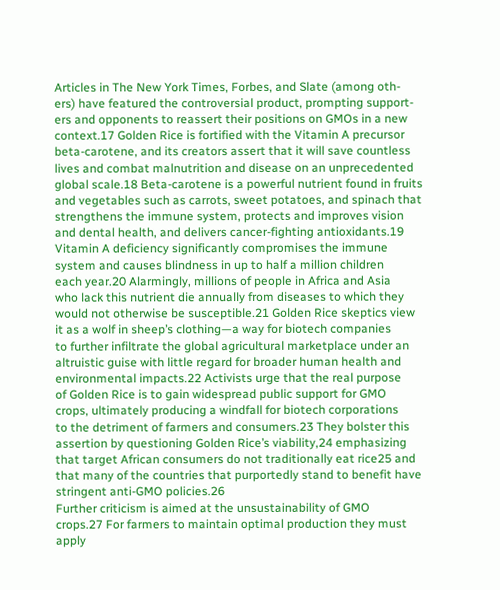Articles in The New York Times, Forbes, and Slate (among oth-
ers) have featured the controversial product, prompting support-
ers and opponents to reassert their positions on GMOs in a new
context.17 Golden Rice is fortified with the Vitamin A precursor
beta-carotene, and its creators assert that it will save countless
lives and combat malnutrition and disease on an unprecedented
global scale.18 Beta-carotene is a powerful nutrient found in fruits
and vegetables such as carrots, sweet potatoes, and spinach that
strengthens the immune system, protects and improves vision
and dental health, and delivers cancer-fighting antioxidants.19
Vitamin A deficiency significantly compromises the immune
system and causes blindness in up to half a million children
each year.20 Alarmingly, millions of people in Africa and Asia
who lack this nutrient die annually from diseases to which they
would not otherwise be susceptible.21 Golden Rice skeptics view
it as a wolf in sheep’s clothing—a way for biotech companies
to further infiltrate the global agricultural marketplace under an
altruistic guise with little regard for broader human health and
environmental impacts.22 Activists urge that the real purpose
of Golden Rice is to gain widespread public support for GMO
crops, ultimately producing a windfall for biotech corporations
to the detriment of farmers and consumers.23 They bolster this
assertion by questioning Golden Rice’s viability,24 emphasizing
that target African consumers do not traditionally eat rice25 and
that many of the countries that purportedly stand to benefit have
stringent anti-GMO policies.26
Further criticism is aimed at the unsustainability of GMO
crops.27 For farmers to maintain optimal production they must
apply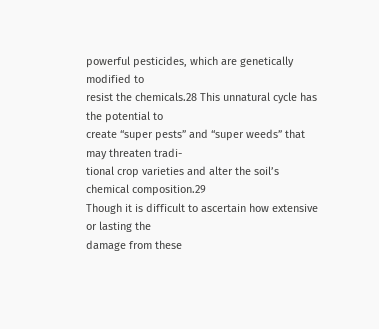powerful pesticides, which are genetically modified to
resist the chemicals.28 This unnatural cycle has the potential to
create “super pests” and “super weeds” that may threaten tradi-
tional crop varieties and alter the soil’s chemical composition.29
Though it is difficult to ascertain how extensive or lasting the
damage from these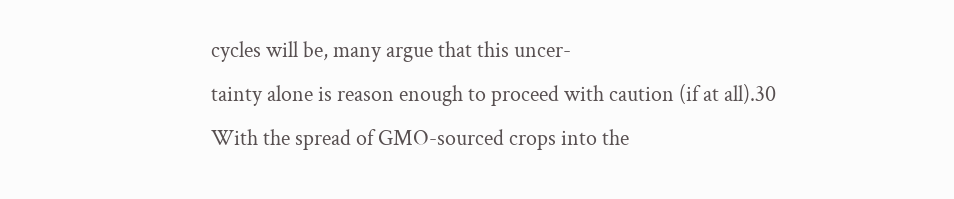cycles will be, many argue that this uncer-
tainty alone is reason enough to proceed with caution (if at all).30
With the spread of GMO-sourced crops into the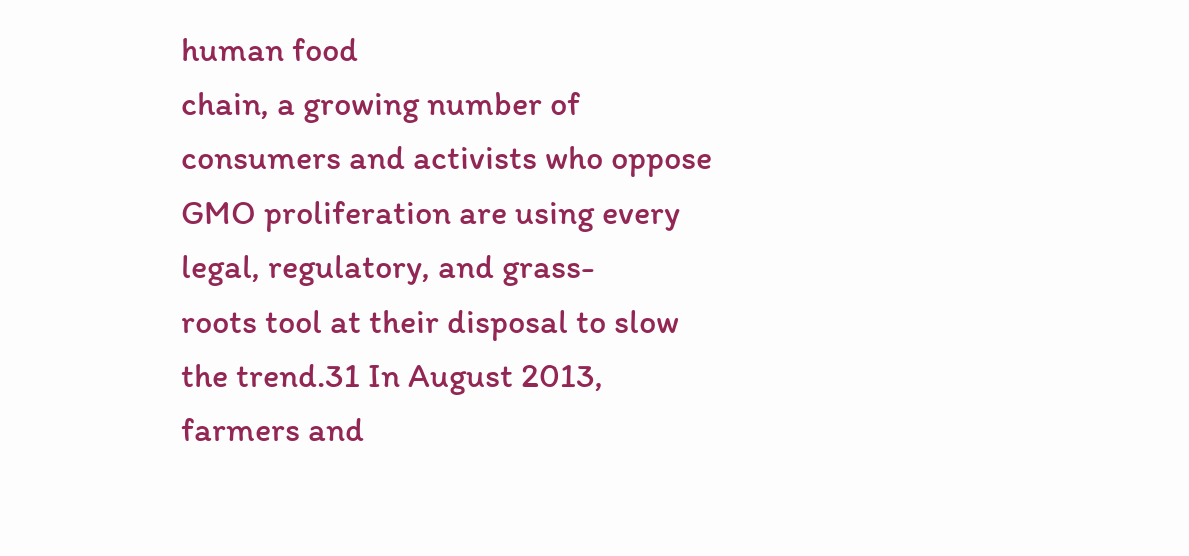human food
chain, a growing number of consumers and activists who oppose
GMO proliferation are using every legal, regulatory, and grass-
roots tool at their disposal to slow the trend.31 In August 2013,
farmers and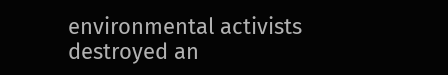environmental activists destroyed an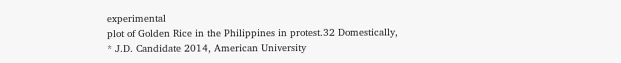experimental
plot of Golden Rice in the Philippines in protest.32 Domestically,
* J.D. Candidate 2014, American University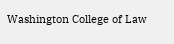Washington College of Law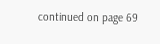continued on page 69